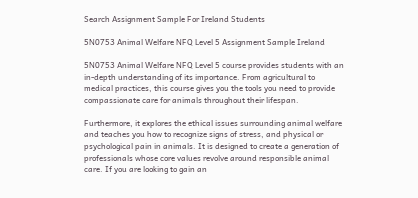Search Assignment Sample For Ireland Students

5N0753 Animal Welfare NFQ Level 5 Assignment Sample Ireland

5N0753 Animal Welfare NFQ Level 5 course provides students with an in-depth understanding of its importance. From agricultural to medical practices, this course gives you the tools you need to provide compassionate care for animals throughout their lifespan.

Furthermore, it explores the ethical issues surrounding animal welfare and teaches you how to recognize signs of stress, and physical or psychological pain in animals. It is designed to create a generation of professionals whose core values revolve around responsible animal care. If you are looking to gain an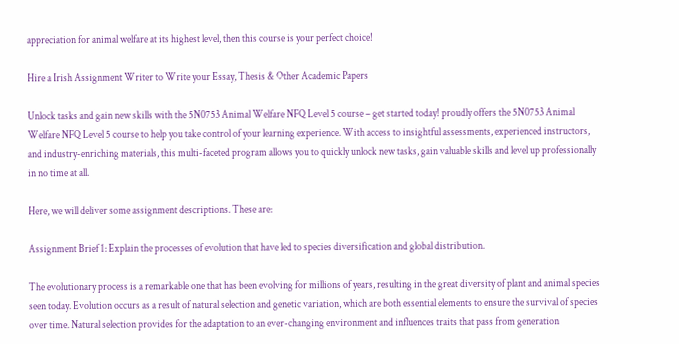appreciation for animal welfare at its highest level, then this course is your perfect choice!

Hire a Irish Assignment Writer to Write your Essay, Thesis & Other Academic Papers

Unlock tasks and gain new skills with the 5N0753 Animal Welfare NFQ Level 5 course – get started today! proudly offers the 5N0753 Animal Welfare NFQ Level 5 course to help you take control of your learning experience. With access to insightful assessments, experienced instructors, and industry-enriching materials, this multi-faceted program allows you to quickly unlock new tasks, gain valuable skills and level up professionally in no time at all.

Here, we will deliver some assignment descriptions. These are:

Assignment Brief 1: Explain the processes of evolution that have led to species diversification and global distribution.

The evolutionary process is a remarkable one that has been evolving for millions of years, resulting in the great diversity of plant and animal species seen today. Evolution occurs as a result of natural selection and genetic variation, which are both essential elements to ensure the survival of species over time. Natural selection provides for the adaptation to an ever-changing environment and influences traits that pass from generation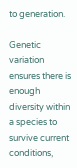to generation.

Genetic variation ensures there is enough diversity within a species to survive current conditions,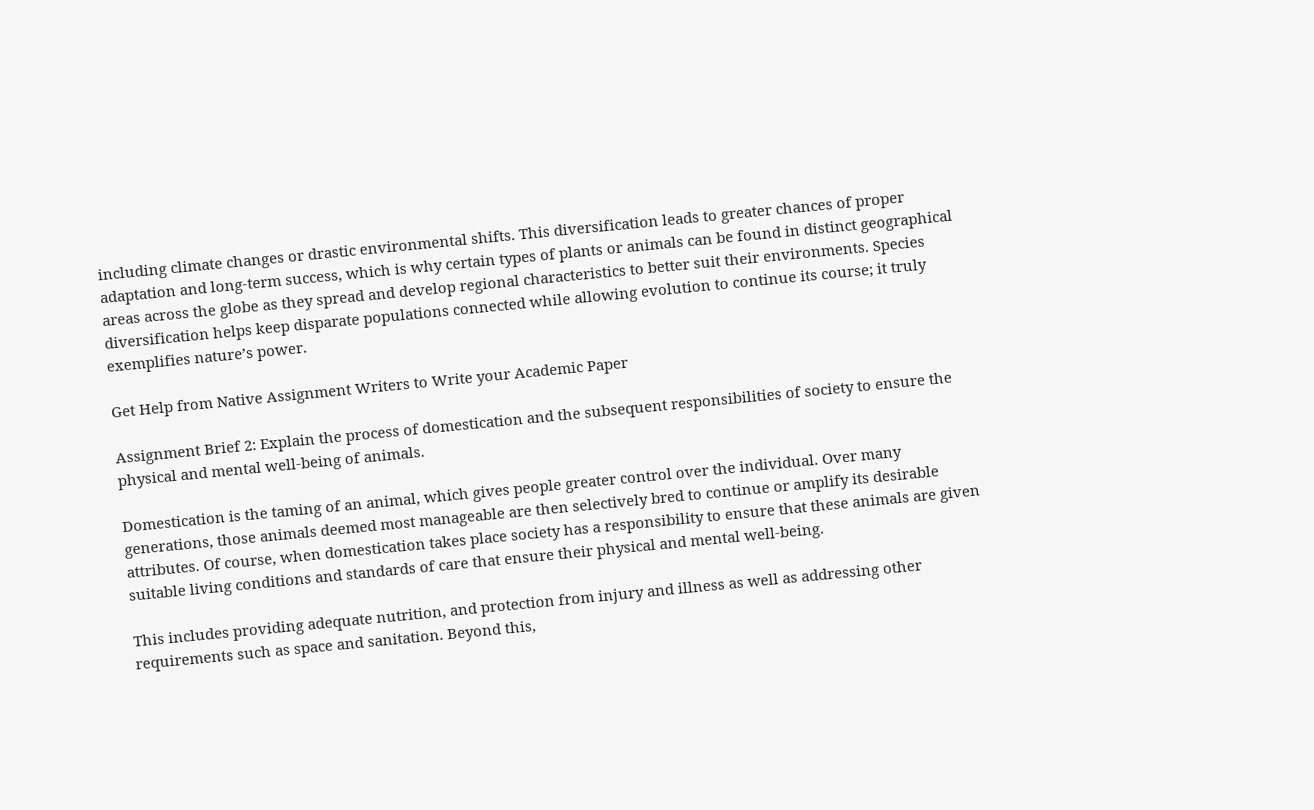including climate changes or drastic environmental shifts. This diversification leads to greater chances of proper adaptation and long-term success, which is why certain types of plants or animals can be found in distinct geographical areas across the globe as they spread and develop regional characteristics to better suit their environments. Species diversification helps keep disparate populations connected while allowing evolution to continue its course; it truly exemplifies nature’s power.

Get Help from Native Assignment Writers to Write your Academic Paper

Assignment Brief 2: Explain the process of domestication and the subsequent responsibilities of society to ensure the physical and mental well-being of animals.

Domestication is the taming of an animal, which gives people greater control over the individual. Over many generations, those animals deemed most manageable are then selectively bred to continue or amplify its desirable attributes. Of course, when domestication takes place society has a responsibility to ensure that these animals are given suitable living conditions and standards of care that ensure their physical and mental well-being.

This includes providing adequate nutrition, and protection from injury and illness as well as addressing other requirements such as space and sanitation. Beyond this,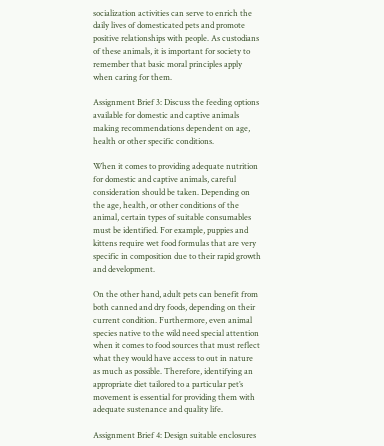socialization activities can serve to enrich the daily lives of domesticated pets and promote positive relationships with people. As custodians of these animals, it is important for society to remember that basic moral principles apply when caring for them.

Assignment Brief 3: Discuss the feeding options available for domestic and captive animals making recommendations dependent on age, health or other specific conditions.

When it comes to providing adequate nutrition for domestic and captive animals, careful consideration should be taken. Depending on the age, health, or other conditions of the animal, certain types of suitable consumables must be identified. For example, puppies and kittens require wet food formulas that are very specific in composition due to their rapid growth and development.

On the other hand, adult pets can benefit from both canned and dry foods, depending on their current condition. Furthermore, even animal species native to the wild need special attention when it comes to food sources that must reflect what they would have access to out in nature as much as possible. Therefore, identifying an appropriate diet tailored to a particular pet’s movement is essential for providing them with adequate sustenance and quality life.

Assignment Brief 4: Design suitable enclosures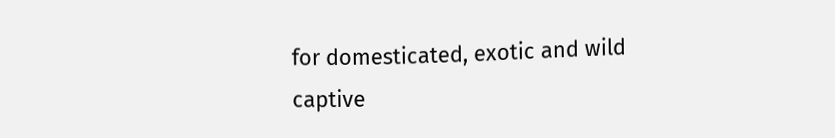for domesticated, exotic and wild captive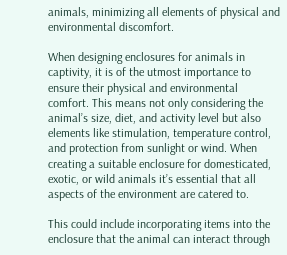animals, minimizing all elements of physical and environmental discomfort.

When designing enclosures for animals in captivity, it is of the utmost importance to ensure their physical and environmental comfort. This means not only considering the animal’s size, diet, and activity level but also elements like stimulation, temperature control, and protection from sunlight or wind. When creating a suitable enclosure for domesticated, exotic, or wild animals it’s essential that all aspects of the environment are catered to.

This could include incorporating items into the enclosure that the animal can interact through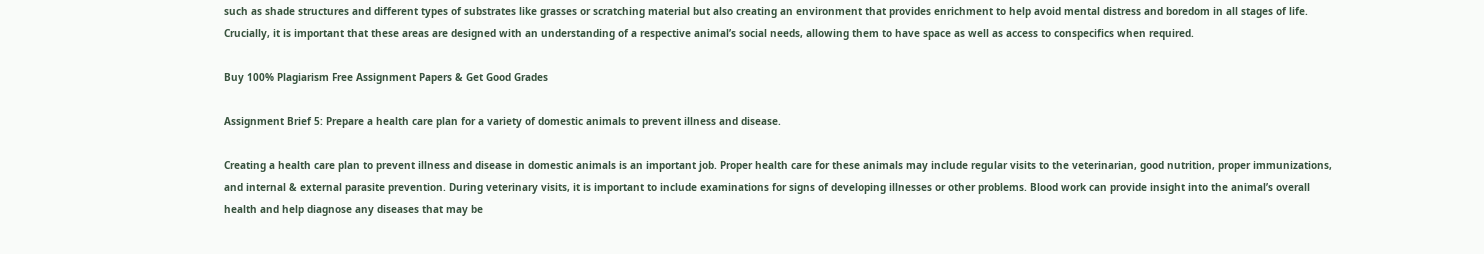such as shade structures and different types of substrates like grasses or scratching material but also creating an environment that provides enrichment to help avoid mental distress and boredom in all stages of life. Crucially, it is important that these areas are designed with an understanding of a respective animal’s social needs, allowing them to have space as well as access to conspecifics when required.

Buy 100% Plagiarism Free Assignment Papers & Get Good Grades

Assignment Brief 5: Prepare a health care plan for a variety of domestic animals to prevent illness and disease.

Creating a health care plan to prevent illness and disease in domestic animals is an important job. Proper health care for these animals may include regular visits to the veterinarian, good nutrition, proper immunizations, and internal & external parasite prevention. During veterinary visits, it is important to include examinations for signs of developing illnesses or other problems. Blood work can provide insight into the animal’s overall health and help diagnose any diseases that may be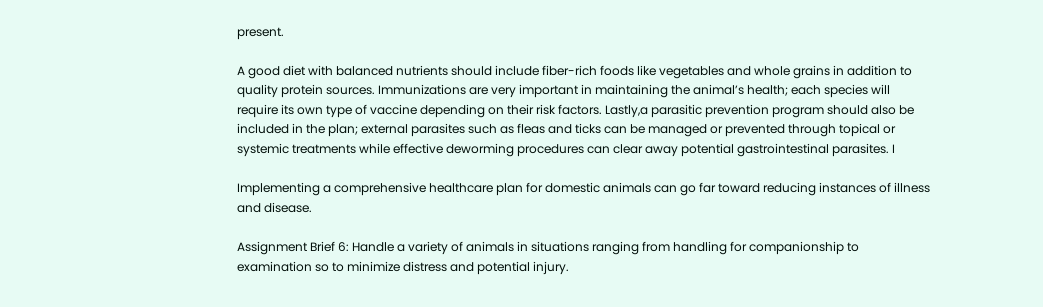present.

A good diet with balanced nutrients should include fiber-rich foods like vegetables and whole grains in addition to quality protein sources. Immunizations are very important in maintaining the animal’s health; each species will require its own type of vaccine depending on their risk factors. Lastly,a parasitic prevention program should also be included in the plan; external parasites such as fleas and ticks can be managed or prevented through topical or systemic treatments while effective deworming procedures can clear away potential gastrointestinal parasites. I

Implementing a comprehensive healthcare plan for domestic animals can go far toward reducing instances of illness and disease.

Assignment Brief 6: Handle a variety of animals in situations ranging from handling for companionship to examination so to minimize distress and potential injury.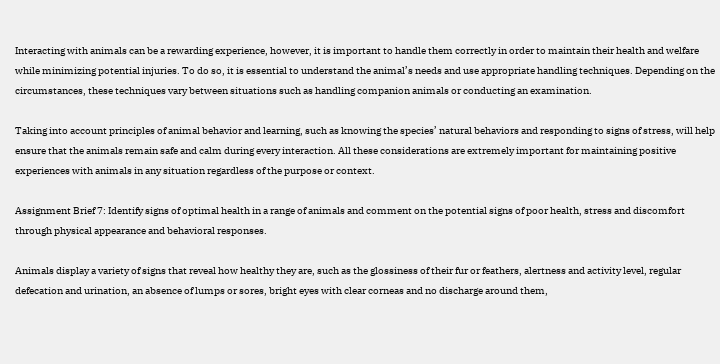Interacting with animals can be a rewarding experience, however, it is important to handle them correctly in order to maintain their health and welfare while minimizing potential injuries. To do so, it is essential to understand the animal’s needs and use appropriate handling techniques. Depending on the circumstances, these techniques vary between situations such as handling companion animals or conducting an examination.

Taking into account principles of animal behavior and learning, such as knowing the species’ natural behaviors and responding to signs of stress, will help ensure that the animals remain safe and calm during every interaction. All these considerations are extremely important for maintaining positive experiences with animals in any situation regardless of the purpose or context.

Assignment Brief 7: Identify signs of optimal health in a range of animals and comment on the potential signs of poor health, stress and discomfort through physical appearance and behavioral responses.

Animals display a variety of signs that reveal how healthy they are, such as the glossiness of their fur or feathers, alertness and activity level, regular defecation and urination, an absence of lumps or sores, bright eyes with clear corneas and no discharge around them,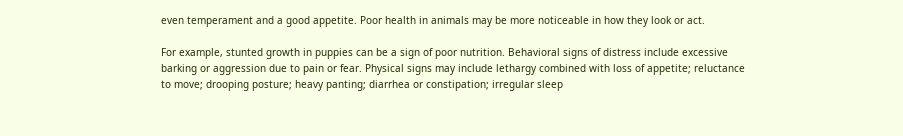even temperament and a good appetite. Poor health in animals may be more noticeable in how they look or act.

For example, stunted growth in puppies can be a sign of poor nutrition. Behavioral signs of distress include excessive barking or aggression due to pain or fear. Physical signs may include lethargy combined with loss of appetite; reluctance to move; drooping posture; heavy panting; diarrhea or constipation; irregular sleep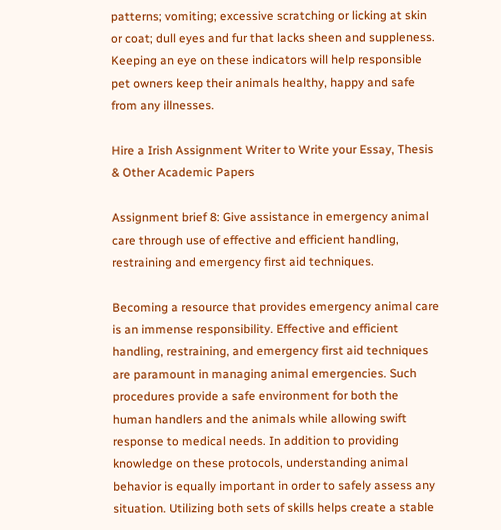patterns; vomiting; excessive scratching or licking at skin or coat; dull eyes and fur that lacks sheen and suppleness. Keeping an eye on these indicators will help responsible pet owners keep their animals healthy, happy and safe from any illnesses.

Hire a Irish Assignment Writer to Write your Essay, Thesis & Other Academic Papers

Assignment brief 8: Give assistance in emergency animal care through use of effective and efficient handling, restraining and emergency first aid techniques.

Becoming a resource that provides emergency animal care is an immense responsibility. Effective and efficient handling, restraining, and emergency first aid techniques are paramount in managing animal emergencies. Such procedures provide a safe environment for both the human handlers and the animals while allowing swift response to medical needs. In addition to providing knowledge on these protocols, understanding animal behavior is equally important in order to safely assess any situation. Utilizing both sets of skills helps create a stable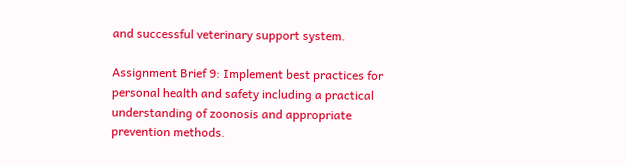and successful veterinary support system.

Assignment Brief 9: Implement best practices for personal health and safety including a practical understanding of zoonosis and appropriate prevention methods.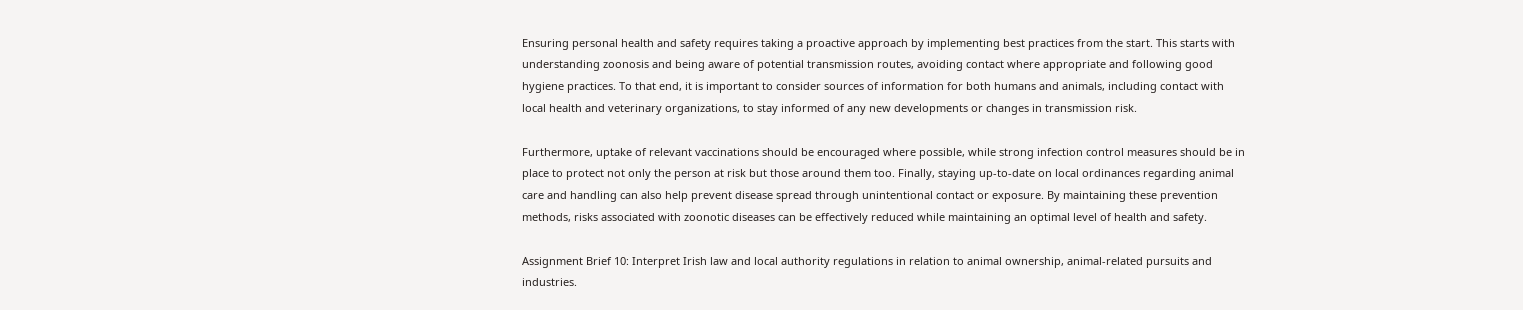Ensuring personal health and safety requires taking a proactive approach by implementing best practices from the start. This starts with understanding zoonosis and being aware of potential transmission routes, avoiding contact where appropriate and following good hygiene practices. To that end, it is important to consider sources of information for both humans and animals, including contact with local health and veterinary organizations, to stay informed of any new developments or changes in transmission risk.

Furthermore, uptake of relevant vaccinations should be encouraged where possible, while strong infection control measures should be in place to protect not only the person at risk but those around them too. Finally, staying up-to-date on local ordinances regarding animal care and handling can also help prevent disease spread through unintentional contact or exposure. By maintaining these prevention methods, risks associated with zoonotic diseases can be effectively reduced while maintaining an optimal level of health and safety.

Assignment Brief 10: Interpret Irish law and local authority regulations in relation to animal ownership, animal-related pursuits and industries.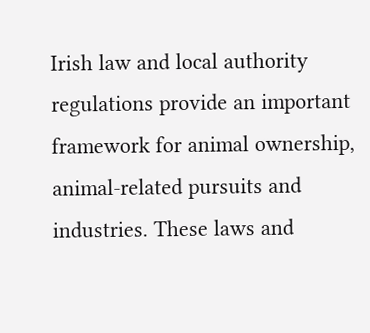Irish law and local authority regulations provide an important framework for animal ownership, animal-related pursuits and industries. These laws and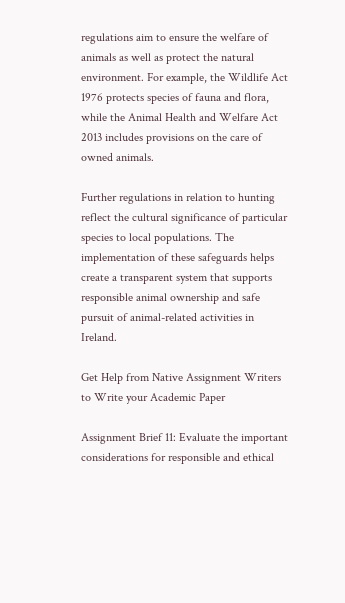regulations aim to ensure the welfare of animals as well as protect the natural environment. For example, the Wildlife Act 1976 protects species of fauna and flora, while the Animal Health and Welfare Act 2013 includes provisions on the care of owned animals.

Further regulations in relation to hunting reflect the cultural significance of particular species to local populations. The implementation of these safeguards helps create a transparent system that supports responsible animal ownership and safe pursuit of animal-related activities in Ireland.

Get Help from Native Assignment Writers to Write your Academic Paper

Assignment Brief 11: Evaluate the important considerations for responsible and ethical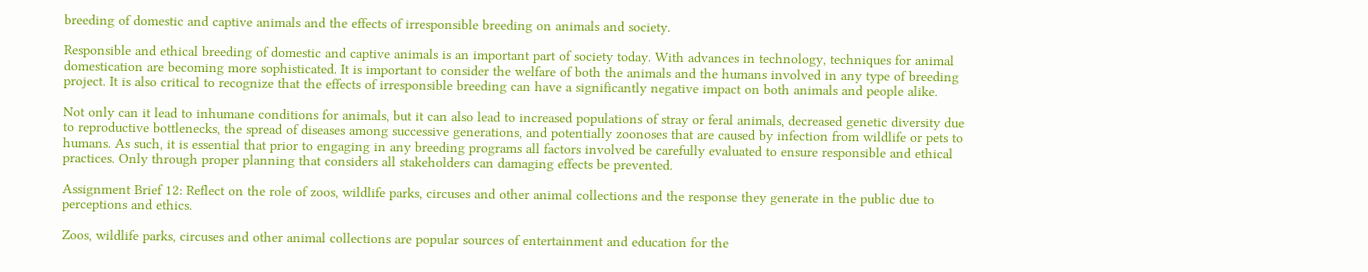breeding of domestic and captive animals and the effects of irresponsible breeding on animals and society.

Responsible and ethical breeding of domestic and captive animals is an important part of society today. With advances in technology, techniques for animal domestication are becoming more sophisticated. It is important to consider the welfare of both the animals and the humans involved in any type of breeding project. It is also critical to recognize that the effects of irresponsible breeding can have a significantly negative impact on both animals and people alike.

Not only can it lead to inhumane conditions for animals, but it can also lead to increased populations of stray or feral animals, decreased genetic diversity due to reproductive bottlenecks, the spread of diseases among successive generations, and potentially zoonoses that are caused by infection from wildlife or pets to humans. As such, it is essential that prior to engaging in any breeding programs all factors involved be carefully evaluated to ensure responsible and ethical practices. Only through proper planning that considers all stakeholders can damaging effects be prevented.

Assignment Brief 12: Reflect on the role of zoos, wildlife parks, circuses and other animal collections and the response they generate in the public due to perceptions and ethics.

Zoos, wildlife parks, circuses and other animal collections are popular sources of entertainment and education for the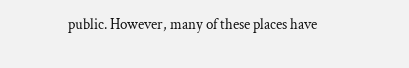public. However, many of these places have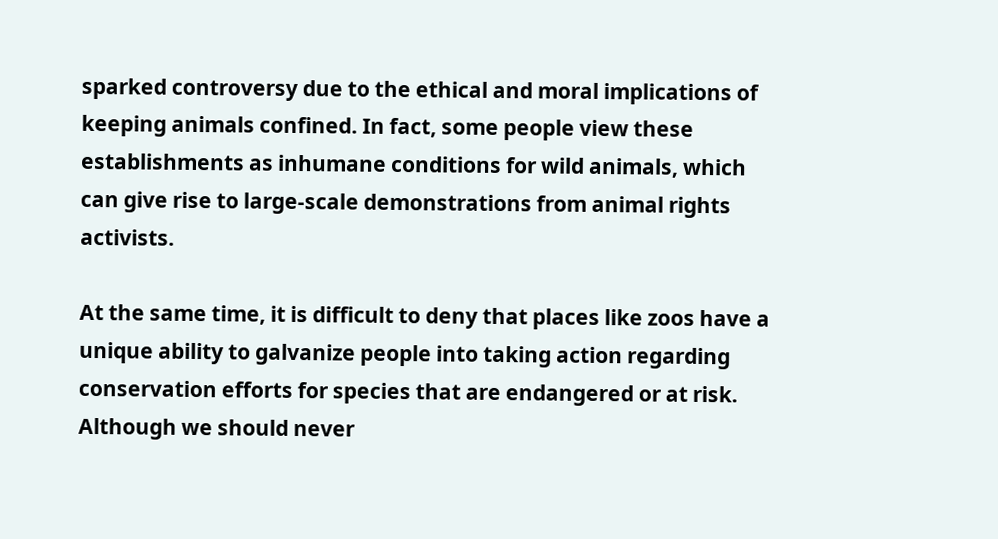sparked controversy due to the ethical and moral implications of keeping animals confined. In fact, some people view these establishments as inhumane conditions for wild animals, which can give rise to large-scale demonstrations from animal rights activists.

At the same time, it is difficult to deny that places like zoos have a unique ability to galvanize people into taking action regarding conservation efforts for species that are endangered or at risk. Although we should never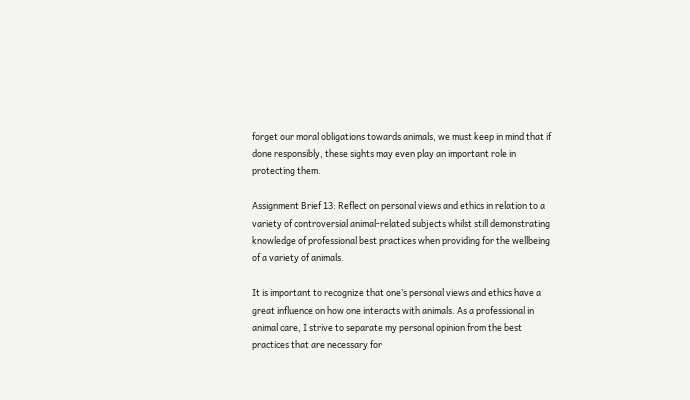forget our moral obligations towards animals, we must keep in mind that if done responsibly, these sights may even play an important role in protecting them.

Assignment Brief 13: Reflect on personal views and ethics in relation to a variety of controversial animal-related subjects whilst still demonstrating knowledge of professional best practices when providing for the wellbeing of a variety of animals.

It is important to recognize that one’s personal views and ethics have a great influence on how one interacts with animals. As a professional in animal care, I strive to separate my personal opinion from the best practices that are necessary for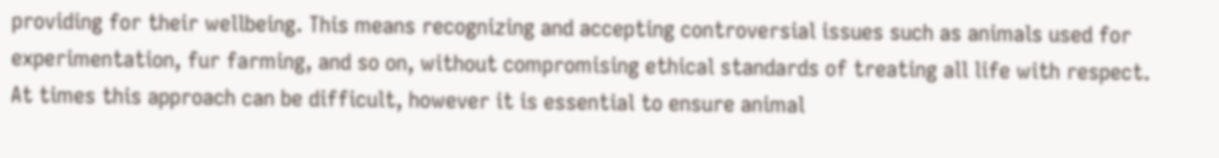providing for their wellbeing. This means recognizing and accepting controversial issues such as animals used for experimentation, fur farming, and so on, without compromising ethical standards of treating all life with respect. At times this approach can be difficult, however it is essential to ensure animal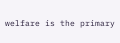welfare is the primary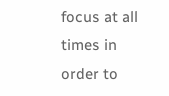focus at all times in order to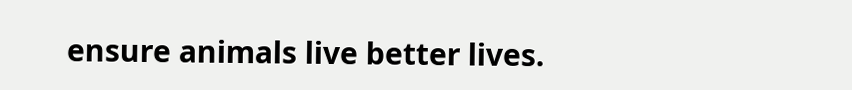ensure animals live better lives.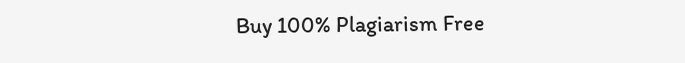Buy 100% Plagiarism Free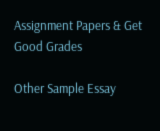Assignment Papers & Get Good Grades

Other Sample Essay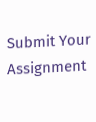Submit Your Assignment